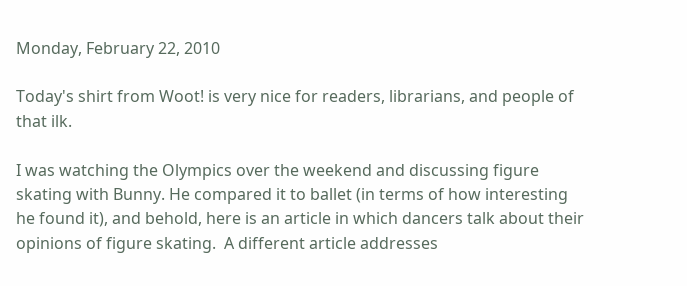Monday, February 22, 2010

Today's shirt from Woot! is very nice for readers, librarians, and people of that ilk.

I was watching the Olympics over the weekend and discussing figure skating with Bunny. He compared it to ballet (in terms of how interesting he found it), and behold, here is an article in which dancers talk about their opinions of figure skating.  A different article addresses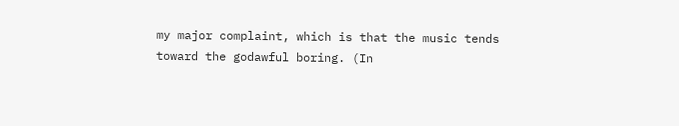my major complaint, which is that the music tends toward the godawful boring. (In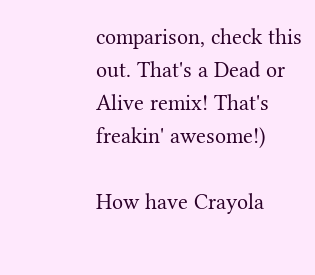comparison, check this out. That's a Dead or Alive remix! That's freakin' awesome!)

How have Crayola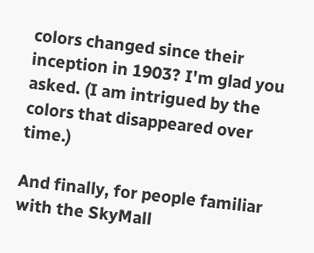colors changed since their inception in 1903? I'm glad you asked. (I am intrigued by the colors that disappeared over time.)

And finally, for people familiar with the SkyMall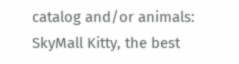catalog and/or animals: SkyMall Kitty, the best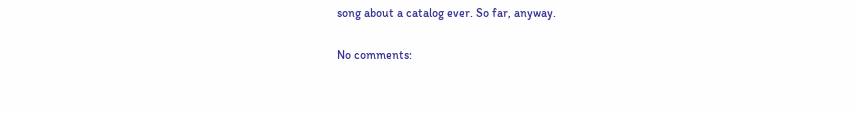song about a catalog ever. So far, anyway.

No comments: